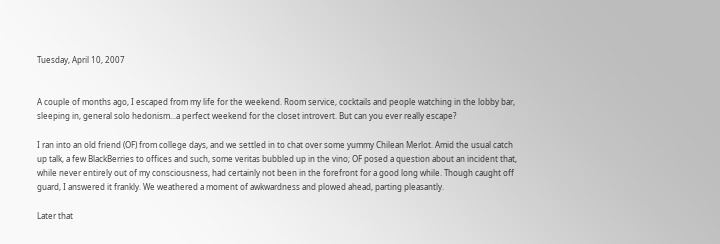Tuesday, April 10, 2007


A couple of months ago, I escaped from my life for the weekend. Room service, cocktails and people watching in the lobby bar, sleeping in, general solo hedonism...a perfect weekend for the closet introvert. But can you ever really escape?

I ran into an old friend (OF) from college days, and we settled in to chat over some yummy Chilean Merlot. Amid the usual catch up talk, a few BlackBerries to offices and such, some veritas bubbled up in the vino; OF posed a question about an incident that, while never entirely out of my consciousness, had certainly not been in the forefront for a good long while. Though caught off guard, I answered it frankly. We weathered a moment of awkwardness and plowed ahead, parting pleasantly.

Later that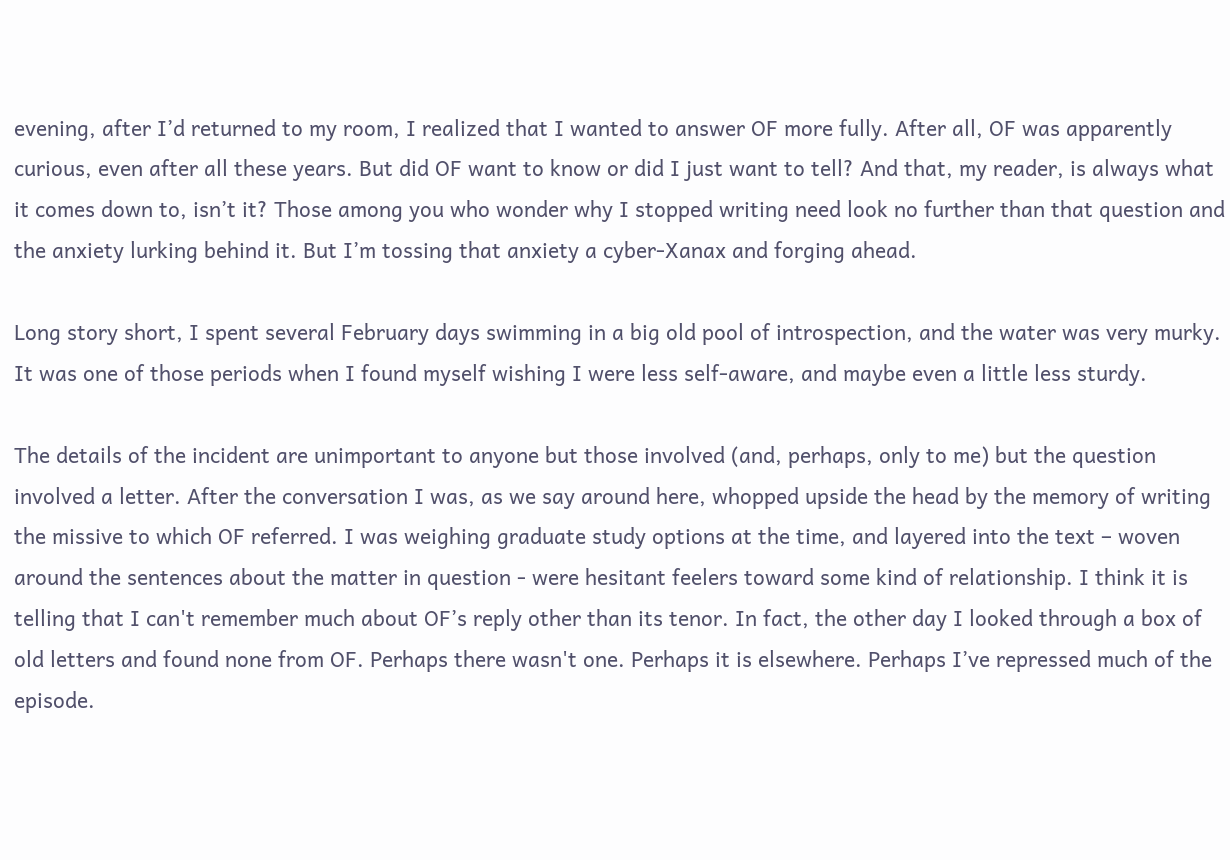evening, after I’d returned to my room, I realized that I wanted to answer OF more fully. After all, OF was apparently curious, even after all these years. But did OF want to know or did I just want to tell? And that, my reader, is always what it comes down to, isn’t it? Those among you who wonder why I stopped writing need look no further than that question and the anxiety lurking behind it. But I’m tossing that anxiety a cyber-Xanax and forging ahead.

Long story short, I spent several February days swimming in a big old pool of introspection, and the water was very murky. It was one of those periods when I found myself wishing I were less self-aware, and maybe even a little less sturdy.

The details of the incident are unimportant to anyone but those involved (and, perhaps, only to me) but the question involved a letter. After the conversation I was, as we say around here, whopped upside the head by the memory of writing the missive to which OF referred. I was weighing graduate study options at the time, and layered into the text – woven around the sentences about the matter in question - were hesitant feelers toward some kind of relationship. I think it is telling that I can't remember much about OF’s reply other than its tenor. In fact, the other day I looked through a box of old letters and found none from OF. Perhaps there wasn't one. Perhaps it is elsewhere. Perhaps I’ve repressed much of the episode.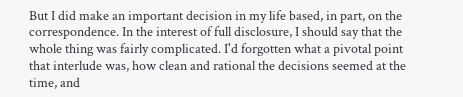But I did make an important decision in my life based, in part, on the correspondence. In the interest of full disclosure, I should say that the whole thing was fairly complicated. I'd forgotten what a pivotal point that interlude was, how clean and rational the decisions seemed at the time, and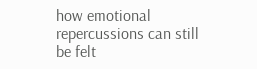how emotional repercussions can still be felt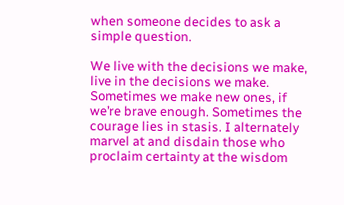when someone decides to ask a simple question.

We live with the decisions we make, live in the decisions we make. Sometimes we make new ones, if we’re brave enough. Sometimes the courage lies in stasis. I alternately marvel at and disdain those who proclaim certainty at the wisdom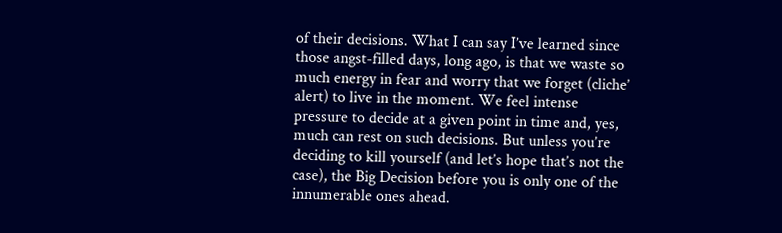of their decisions. What I can say I’ve learned since those angst-filled days, long ago, is that we waste so much energy in fear and worry that we forget (cliche’ alert) to live in the moment. We feel intense pressure to decide at a given point in time and, yes, much can rest on such decisions. But unless you’re deciding to kill yourself (and let’s hope that’s not the case), the Big Decision before you is only one of the innumerable ones ahead.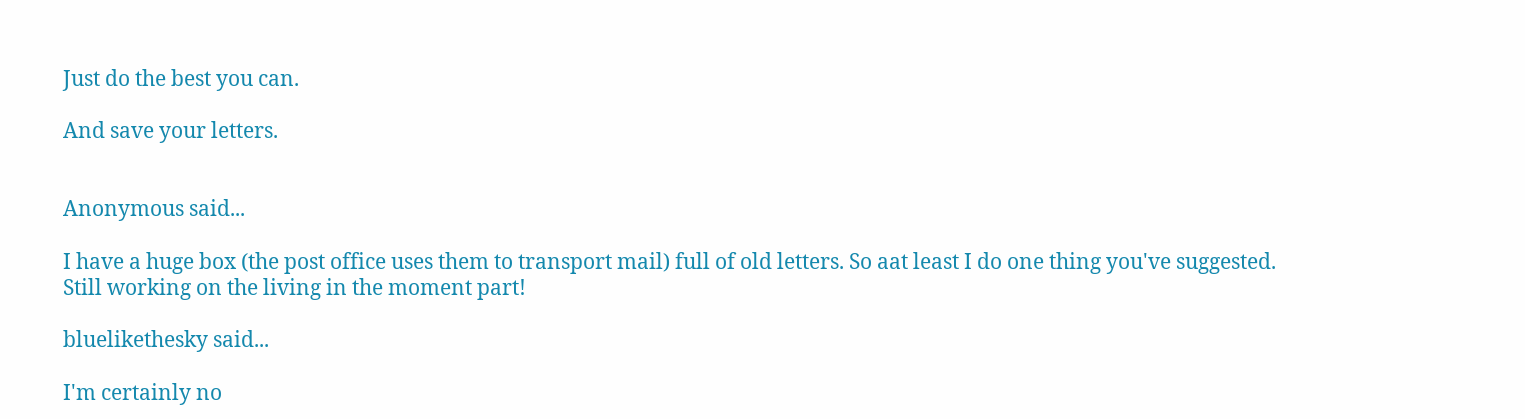Just do the best you can.

And save your letters.


Anonymous said...

I have a huge box (the post office uses them to transport mail) full of old letters. So aat least I do one thing you've suggested. Still working on the living in the moment part!

bluelikethesky said...

I'm certainly no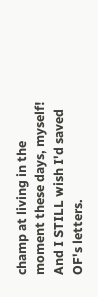champ at living in the moment these days, myself! And I STILL wish I'd saved OF's letters.